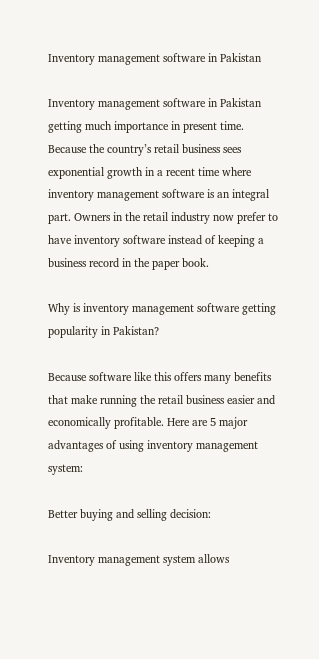Inventory management software in Pakistan

Inventory management software in Pakistan getting much importance in present time. Because the country’s retail business sees exponential growth in a recent time where inventory management software is an integral part. Owners in the retail industry now prefer to have inventory software instead of keeping a business record in the paper book.

Why is inventory management software getting popularity in Pakistan?

Because software like this offers many benefits that make running the retail business easier and economically profitable. Here are 5 major advantages of using inventory management system:

Better buying and selling decision:

Inventory management system allows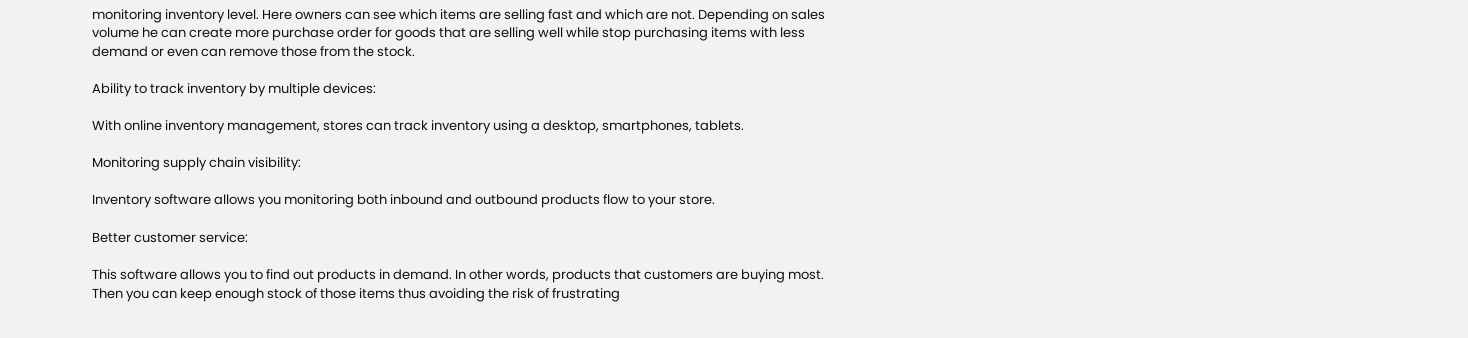monitoring inventory level. Here owners can see which items are selling fast and which are not. Depending on sales volume he can create more purchase order for goods that are selling well while stop purchasing items with less demand or even can remove those from the stock.

Ability to track inventory by multiple devices:

With online inventory management, stores can track inventory using a desktop, smartphones, tablets.

Monitoring supply chain visibility:

Inventory software allows you monitoring both inbound and outbound products flow to your store.

Better customer service:

This software allows you to find out products in demand. In other words, products that customers are buying most. Then you can keep enough stock of those items thus avoiding the risk of frustrating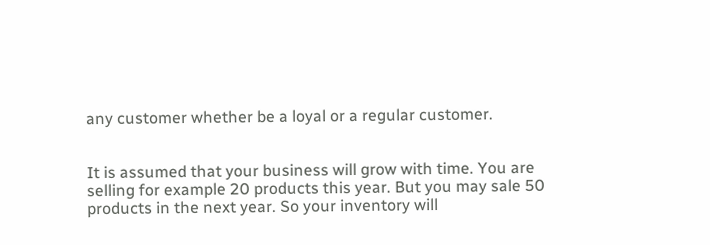any customer whether be a loyal or a regular customer.


It is assumed that your business will grow with time. You are selling for example 20 products this year. But you may sale 50 products in the next year. So your inventory will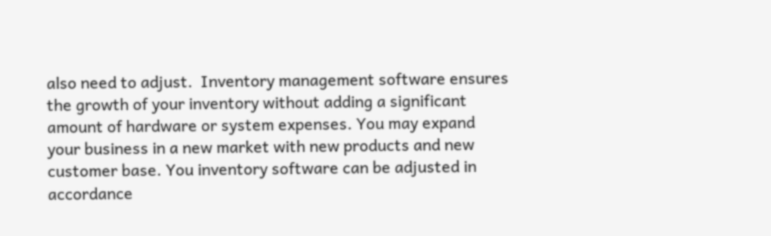also need to adjust.  Inventory management software ensures the growth of your inventory without adding a significant amount of hardware or system expenses. You may expand your business in a new market with new products and new customer base. You inventory software can be adjusted in accordance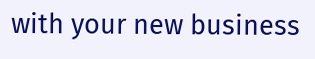with your new business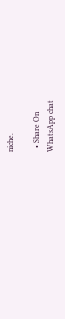niche.

  • Share On
WhatsApp chat